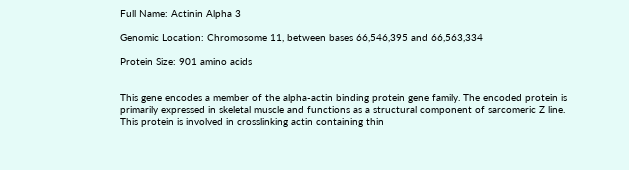Full Name: Actinin Alpha 3

Genomic Location: Chromosome 11, between bases 66,546,395 and 66,563,334

Protein Size: 901 amino acids


This gene encodes a member of the alpha-actin binding protein gene family. The encoded protein is primarily expressed in skeletal muscle and functions as a structural component of sarcomeric Z line. This protein is involved in crosslinking actin containing thin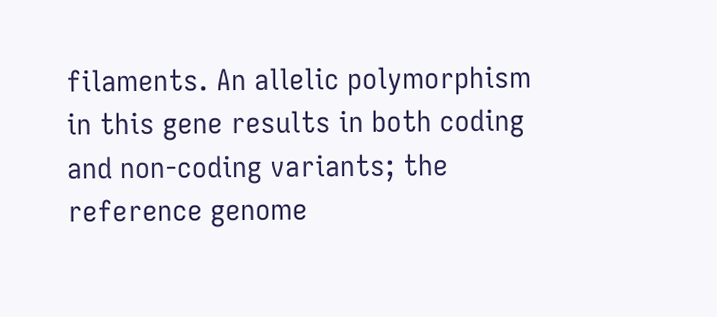filaments. An allelic polymorphism in this gene results in both coding and non-coding variants; the reference genome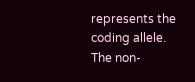represents the coding allele. The non-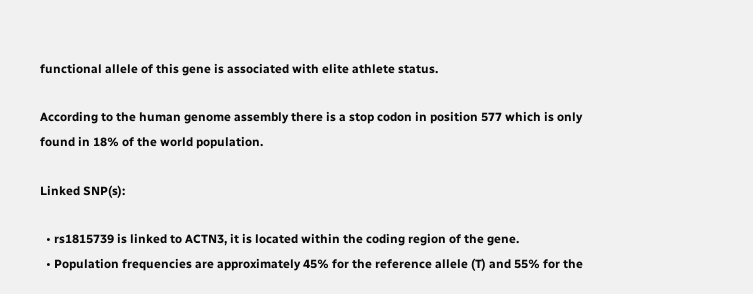functional allele of this gene is associated with elite athlete status.

According to the human genome assembly there is a stop codon in position 577 which is only found in 18% of the world population.

Linked SNP(s):

  • rs1815739 is linked to ACTN3, it is located within the coding region of the gene.
  • Population frequencies are approximately 45% for the reference allele (T) and 55% for the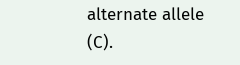alternate allele (C).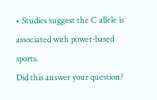• Studies suggest the C allele is associated with power-based sports.
Did this answer your question?